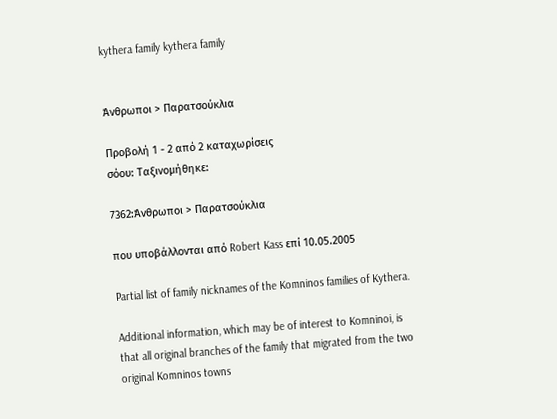kythera family kythera family


Άνθρωποι > Παρατσούκλια

Προβολή 1 - 2 από 2 καταχωρίσεις
σόου: Ταξινομήθηκε:

7362:Άνθρωποι > Παρατσούκλια

που υποβάλλονται από Robert Kass επί 10.05.2005

Partial list of family nicknames of the Komninos families of Kythera.

Additional information, which may be of interest to Komninoi, is that all original branches of the family that migrated from the two original Komninos towns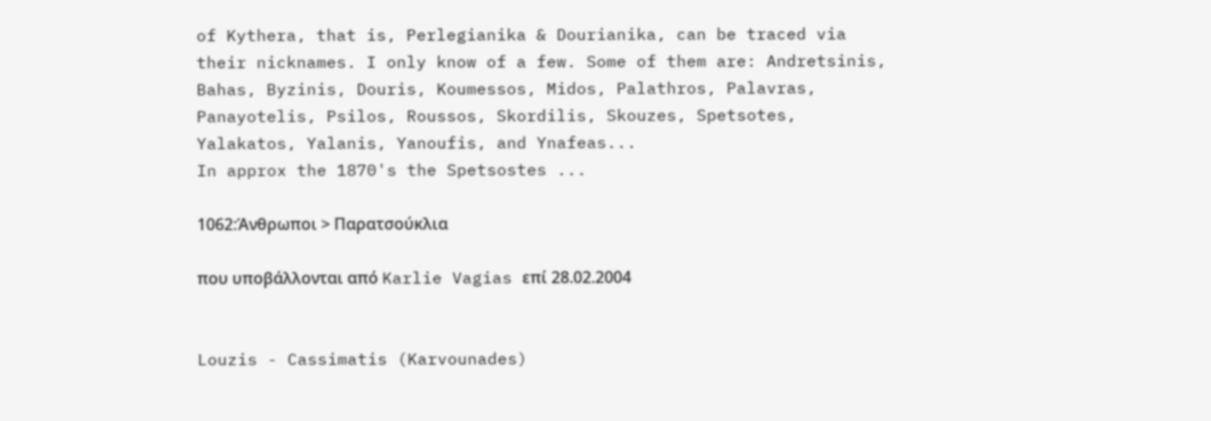of Kythera, that is, Perlegianika & Dourianika, can be traced via their nicknames. I only know of a few. Some of them are: Andretsinis, Bahas, Byzinis, Douris, Koumessos, Midos, Palathros, Palavras, Panayotelis, Psilos, Roussos, Skordilis, Skouzes, Spetsotes, Yalakatos, Yalanis, Yanoufis, and Ynafeas...
In approx the 1870's the Spetsostes ...

1062:Άνθρωποι > Παρατσούκλια

που υποβάλλονται από Karlie Vagias επί 28.02.2004


Louzis - Cassimatis (Karvounades)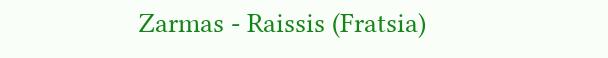Zarmas - Raissis (Fratsia)